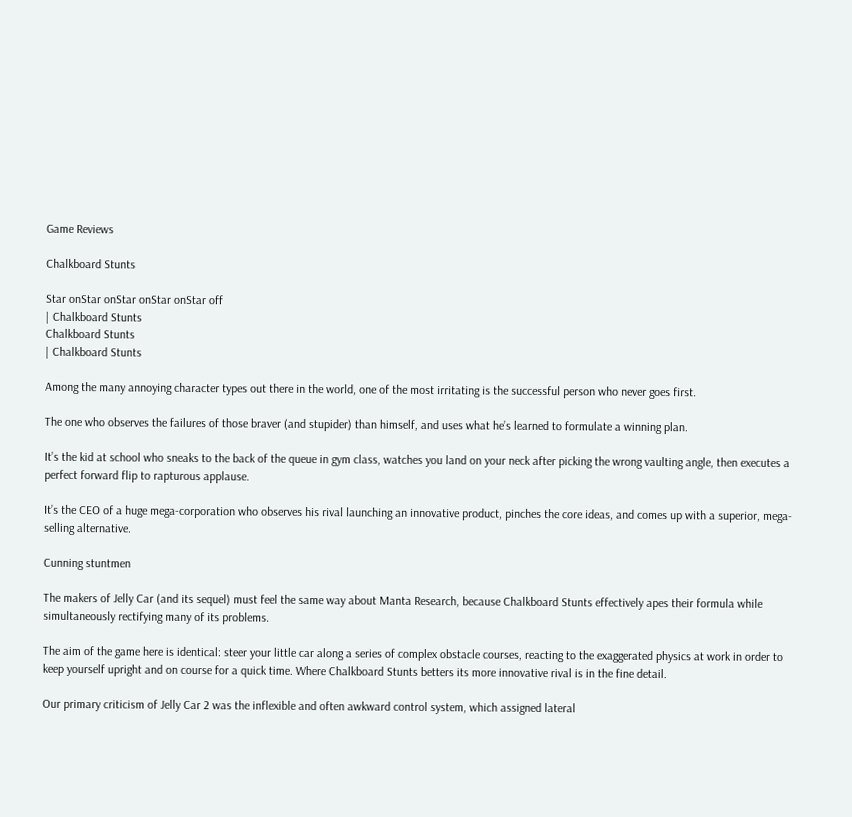Game Reviews

Chalkboard Stunts

Star onStar onStar onStar onStar off
| Chalkboard Stunts
Chalkboard Stunts
| Chalkboard Stunts

Among the many annoying character types out there in the world, one of the most irritating is the successful person who never goes first.

The one who observes the failures of those braver (and stupider) than himself, and uses what he’s learned to formulate a winning plan.

It’s the kid at school who sneaks to the back of the queue in gym class, watches you land on your neck after picking the wrong vaulting angle, then executes a perfect forward flip to rapturous applause.

It’s the CEO of a huge mega-corporation who observes his rival launching an innovative product, pinches the core ideas, and comes up with a superior, mega-selling alternative.

Cunning stuntmen

The makers of Jelly Car (and its sequel) must feel the same way about Manta Research, because Chalkboard Stunts effectively apes their formula while simultaneously rectifying many of its problems.

The aim of the game here is identical: steer your little car along a series of complex obstacle courses, reacting to the exaggerated physics at work in order to keep yourself upright and on course for a quick time. Where Chalkboard Stunts betters its more innovative rival is in the fine detail.

Our primary criticism of Jelly Car 2 was the inflexible and often awkward control system, which assigned lateral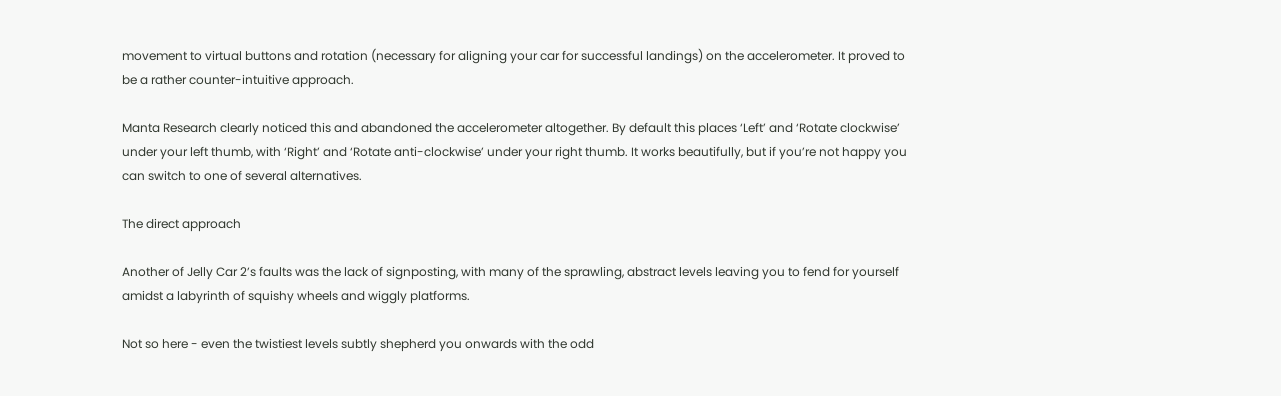movement to virtual buttons and rotation (necessary for aligning your car for successful landings) on the accelerometer. It proved to be a rather counter-intuitive approach.

Manta Research clearly noticed this and abandoned the accelerometer altogether. By default this places ‘Left’ and ‘Rotate clockwise’ under your left thumb, with ‘Right’ and ‘Rotate anti-clockwise’ under your right thumb. It works beautifully, but if you’re not happy you can switch to one of several alternatives.

The direct approach

Another of Jelly Car 2’s faults was the lack of signposting, with many of the sprawling, abstract levels leaving you to fend for yourself amidst a labyrinth of squishy wheels and wiggly platforms.

Not so here - even the twistiest levels subtly shepherd you onwards with the odd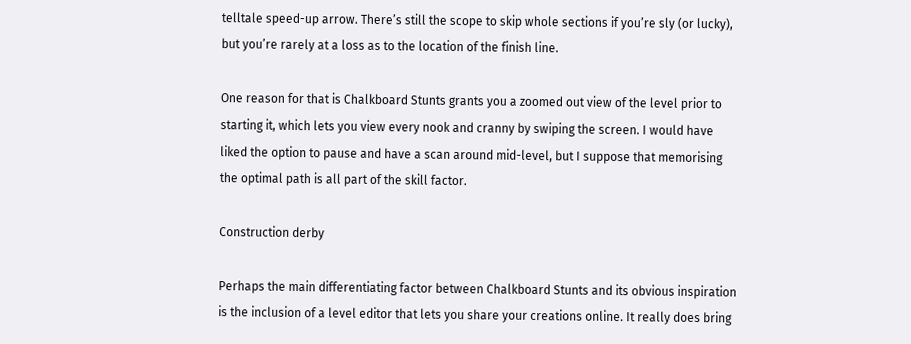telltale speed-up arrow. There’s still the scope to skip whole sections if you’re sly (or lucky), but you’re rarely at a loss as to the location of the finish line.

One reason for that is Chalkboard Stunts grants you a zoomed out view of the level prior to starting it, which lets you view every nook and cranny by swiping the screen. I would have liked the option to pause and have a scan around mid-level, but I suppose that memorising the optimal path is all part of the skill factor.

Construction derby

Perhaps the main differentiating factor between Chalkboard Stunts and its obvious inspiration is the inclusion of a level editor that lets you share your creations online. It really does bring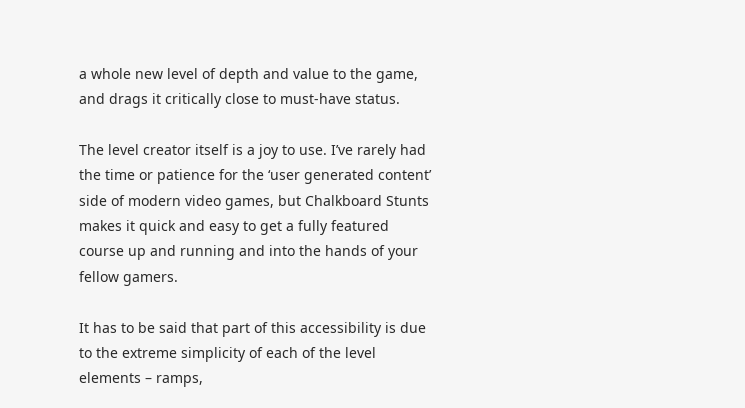a whole new level of depth and value to the game, and drags it critically close to must-have status.

The level creator itself is a joy to use. I’ve rarely had the time or patience for the ‘user generated content’ side of modern video games, but Chalkboard Stunts makes it quick and easy to get a fully featured course up and running and into the hands of your fellow gamers.

It has to be said that part of this accessibility is due to the extreme simplicity of each of the level elements – ramps,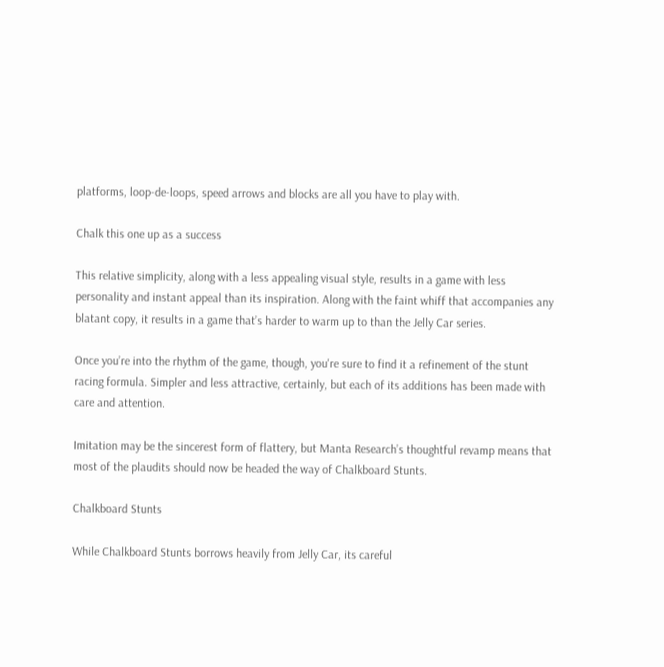platforms, loop-de-loops, speed arrows and blocks are all you have to play with.

Chalk this one up as a success

This relative simplicity, along with a less appealing visual style, results in a game with less personality and instant appeal than its inspiration. Along with the faint whiff that accompanies any blatant copy, it results in a game that’s harder to warm up to than the Jelly Car series.

Once you’re into the rhythm of the game, though, you're sure to find it a refinement of the stunt racing formula. Simpler and less attractive, certainly, but each of its additions has been made with care and attention.

Imitation may be the sincerest form of flattery, but Manta Research’s thoughtful revamp means that most of the plaudits should now be headed the way of Chalkboard Stunts.

Chalkboard Stunts

While Chalkboard Stunts borrows heavily from Jelly Car, its careful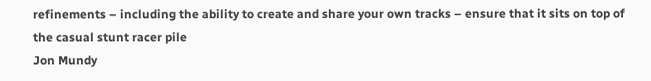refinements – including the ability to create and share your own tracks – ensure that it sits on top of the casual stunt racer pile
Jon Mundy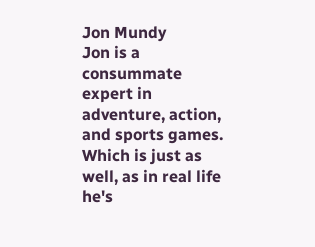Jon Mundy
Jon is a consummate expert in adventure, action, and sports games. Which is just as well, as in real life he's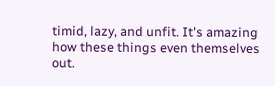timid, lazy, and unfit. It's amazing how these things even themselves out.